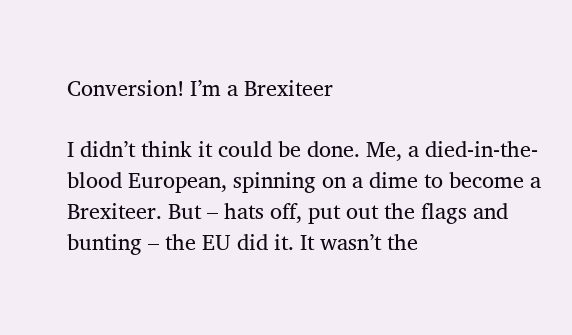Conversion! I’m a Brexiteer

I didn’t think it could be done. Me, a died-in-the-blood European, spinning on a dime to become a Brexiteer. But – hats off, put out the flags and bunting – the EU did it. It wasn’t the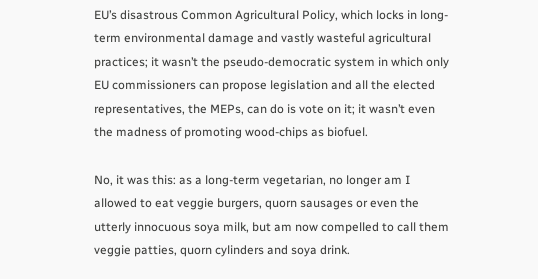EU’s disastrous Common Agricultural Policy, which locks in long-term environmental damage and vastly wasteful agricultural practices; it wasn’t the pseudo-democratic system in which only EU commissioners can propose legislation and all the elected representatives, the MEPs, can do is vote on it; it wasn’t even the madness of promoting wood-chips as biofuel.

No, it was this: as a long-term vegetarian, no longer am I allowed to eat veggie burgers, quorn sausages or even the utterly innocuous soya milk, but am now compelled to call them veggie patties, quorn cylinders and soya drink.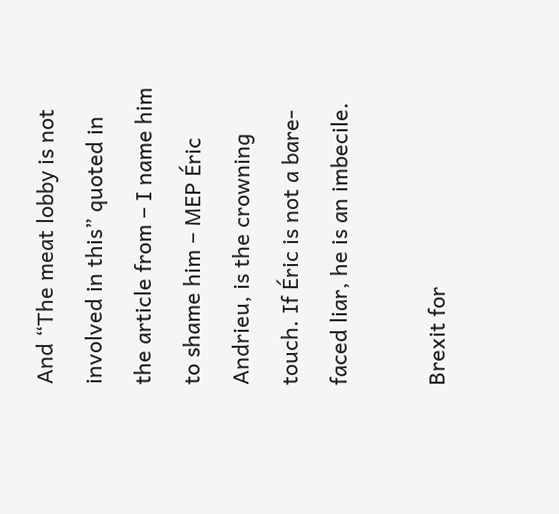And “The meat lobby is not involved in this” quoted in the article from – I name him to shame him – MEP Éric Andrieu, is the crowning touch. If Éric is not a bare-faced liar, he is an imbecile.

Brexit for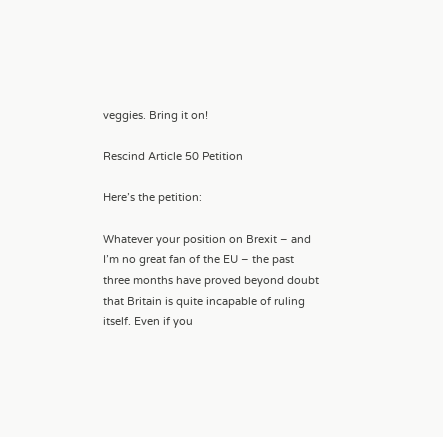veggies. Bring it on!

Rescind Article 50 Petition

Here’s the petition:

Whatever your position on Brexit – and I’m no great fan of the EU – the past three months have proved beyond doubt that Britain is quite incapable of ruling itself. Even if you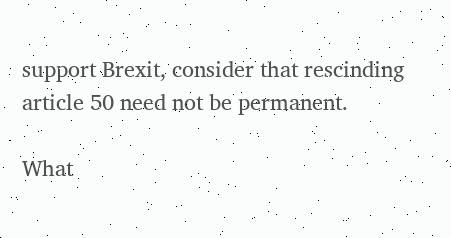support Brexit, consider that rescinding article 50 need not be permanent.

What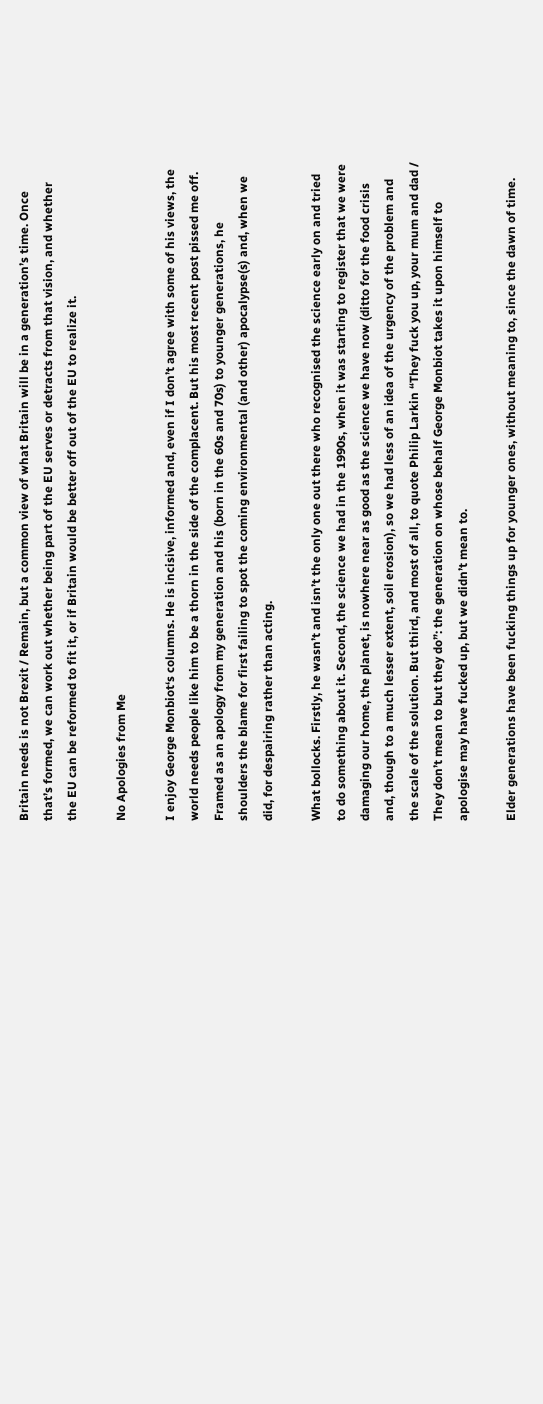Britain needs is not Brexit / Remain, but a common view of what Britain will be in a generation’s time. Once that’s formed, we can work out whether being part of the EU serves or detracts from that vision, and whether the EU can be reformed to fit it, or if Britain would be better off out of the EU to realize it.

No Apologies from Me

I enjoy George Monbiot‘s columns. He is incisive, informed and, even if I don’t agree with some of his views, the world needs people like him to be a thorn in the side of the complacent. But his most recent post pissed me off. Framed as an apology from my generation and his (born in the 60s and 70s) to younger generations, he shoulders the blame for first failing to spot the coming environmental (and other) apocalypse(s) and, when we did, for despairing rather than acting.

What bollocks. Firstly, he wasn’t and isn’t the only one out there who recognised the science early on and tried to do something about it. Second, the science we had in the 1990s, when it was starting to register that we were damaging our home, the planet, is nowhere near as good as the science we have now (ditto for the food crisis and, though to a much lesser extent, soil erosion), so we had less of an idea of the urgency of the problem and the scale of the solution. But third, and most of all, to quote Philip Larkin “They fuck you up, your mum and dad / They don’t mean to but they do”: the generation on whose behalf George Monbiot takes it upon himself to apologise may have fucked up, but we didn’t mean to.

Elder generations have been fucking things up for younger ones, without meaning to, since the dawn of time.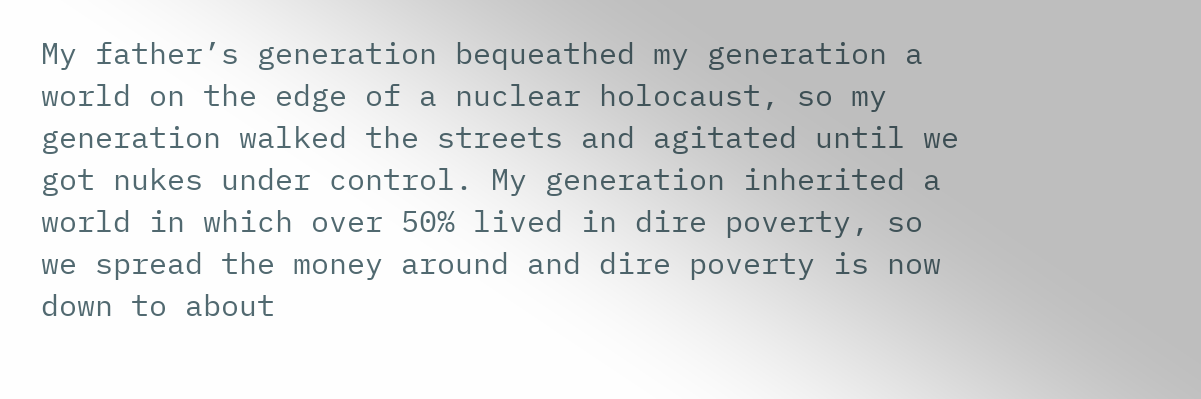My father’s generation bequeathed my generation a world on the edge of a nuclear holocaust, so my generation walked the streets and agitated until we got nukes under control. My generation inherited a world in which over 50% lived in dire poverty, so we spread the money around and dire poverty is now down to about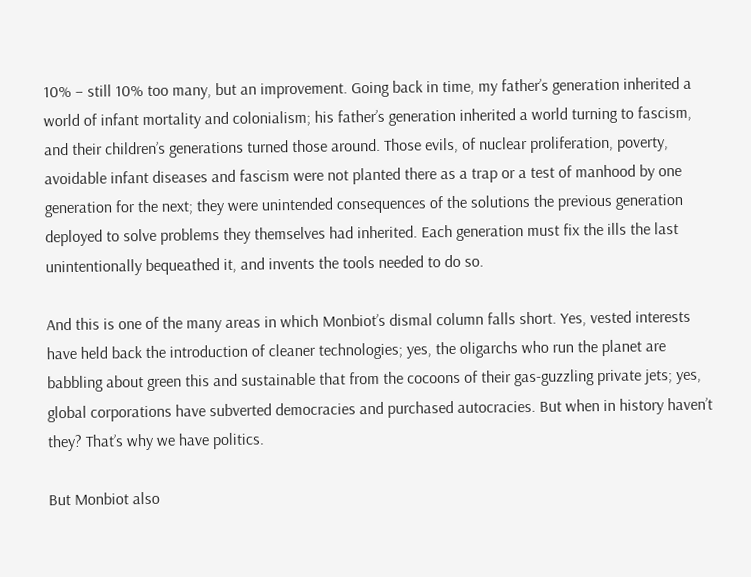10% – still 10% too many, but an improvement. Going back in time, my father’s generation inherited a world of infant mortality and colonialism; his father’s generation inherited a world turning to fascism, and their children’s generations turned those around. Those evils, of nuclear proliferation, poverty, avoidable infant diseases and fascism were not planted there as a trap or a test of manhood by one generation for the next; they were unintended consequences of the solutions the previous generation deployed to solve problems they themselves had inherited. Each generation must fix the ills the last unintentionally bequeathed it, and invents the tools needed to do so.

And this is one of the many areas in which Monbiot’s dismal column falls short. Yes, vested interests have held back the introduction of cleaner technologies; yes, the oligarchs who run the planet are babbling about green this and sustainable that from the cocoons of their gas-guzzling private jets; yes, global corporations have subverted democracies and purchased autocracies. But when in history haven’t they? That’s why we have politics.

But Monbiot also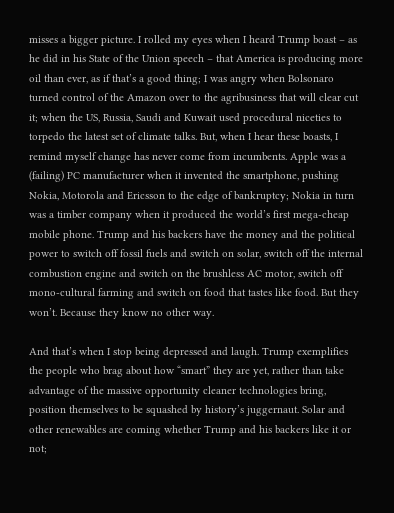misses a bigger picture. I rolled my eyes when I heard Trump boast – as he did in his State of the Union speech – that America is producing more oil than ever, as if that’s a good thing; I was angry when Bolsonaro turned control of the Amazon over to the agribusiness that will clear cut it; when the US, Russia, Saudi and Kuwait used procedural niceties to torpedo the latest set of climate talks. But, when I hear these boasts, I remind myself change has never come from incumbents. Apple was a (failing) PC manufacturer when it invented the smartphone, pushing Nokia, Motorola and Ericsson to the edge of bankruptcy; Nokia in turn was a timber company when it produced the world’s first mega-cheap mobile phone. Trump and his backers have the money and the political power to switch off fossil fuels and switch on solar, switch off the internal combustion engine and switch on the brushless AC motor, switch off mono-cultural farming and switch on food that tastes like food. But they won’t. Because they know no other way.

And that’s when I stop being depressed and laugh. Trump exemplifies the people who brag about how “smart” they are yet, rather than take advantage of the massive opportunity cleaner technologies bring, position themselves to be squashed by history’s juggernaut. Solar and other renewables are coming whether Trump and his backers like it or not;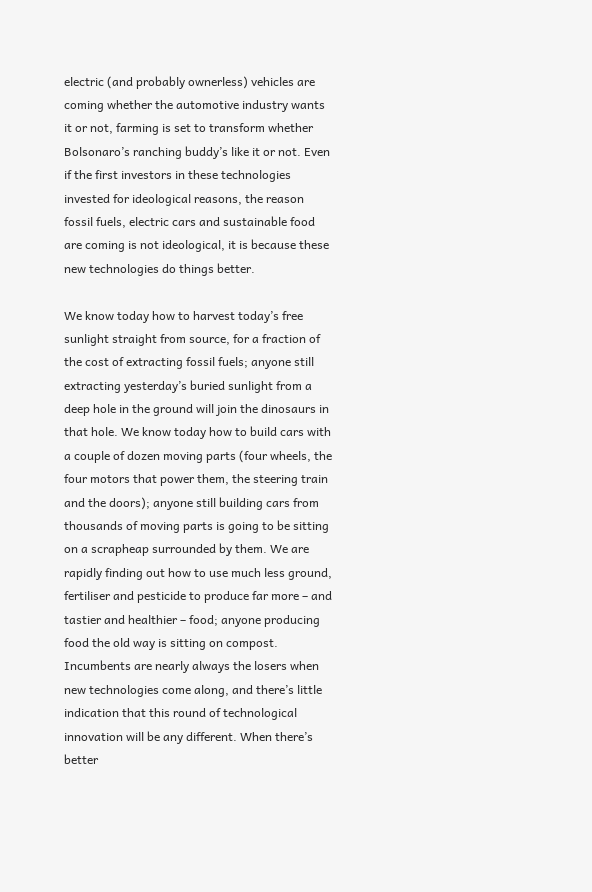electric (and probably ownerless) vehicles are coming whether the automotive industry wants it or not, farming is set to transform whether Bolsonaro’s ranching buddy’s like it or not. Even if the first investors in these technologies invested for ideological reasons, the reason fossil fuels, electric cars and sustainable food are coming is not ideological, it is because these new technologies do things better.

We know today how to harvest today’s free sunlight straight from source, for a fraction of the cost of extracting fossil fuels; anyone still extracting yesterday’s buried sunlight from a deep hole in the ground will join the dinosaurs in that hole. We know today how to build cars with a couple of dozen moving parts (four wheels, the four motors that power them, the steering train and the doors); anyone still building cars from thousands of moving parts is going to be sitting on a scrapheap surrounded by them. We are rapidly finding out how to use much less ground, fertiliser and pesticide to produce far more – and tastier and healthier – food; anyone producing food the old way is sitting on compost. Incumbents are nearly always the losers when new technologies come along, and there’s little indication that this round of technological innovation will be any different. When there’s better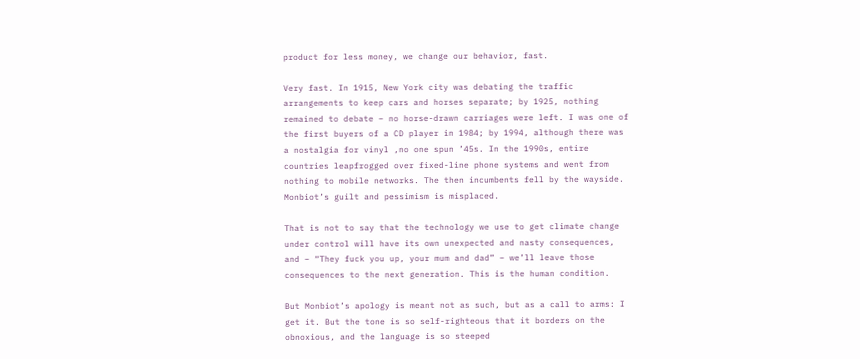product for less money, we change our behavior, fast.

Very fast. In 1915, New York city was debating the traffic arrangements to keep cars and horses separate; by 1925, nothing remained to debate – no horse-drawn carriages were left. I was one of the first buyers of a CD player in 1984; by 1994, although there was a nostalgia for vinyl ,no one spun ’45s. In the 1990s, entire countries leapfrogged over fixed-line phone systems and went from nothing to mobile networks. The then incumbents fell by the wayside. Monbiot’s guilt and pessimism is misplaced.

That is not to say that the technology we use to get climate change under control will have its own unexpected and nasty consequences, and – “They fuck you up, your mum and dad” – we’ll leave those consequences to the next generation. This is the human condition.

But Monbiot’s apology is meant not as such, but as a call to arms: I get it. But the tone is so self-righteous that it borders on the obnoxious, and the language is so steeped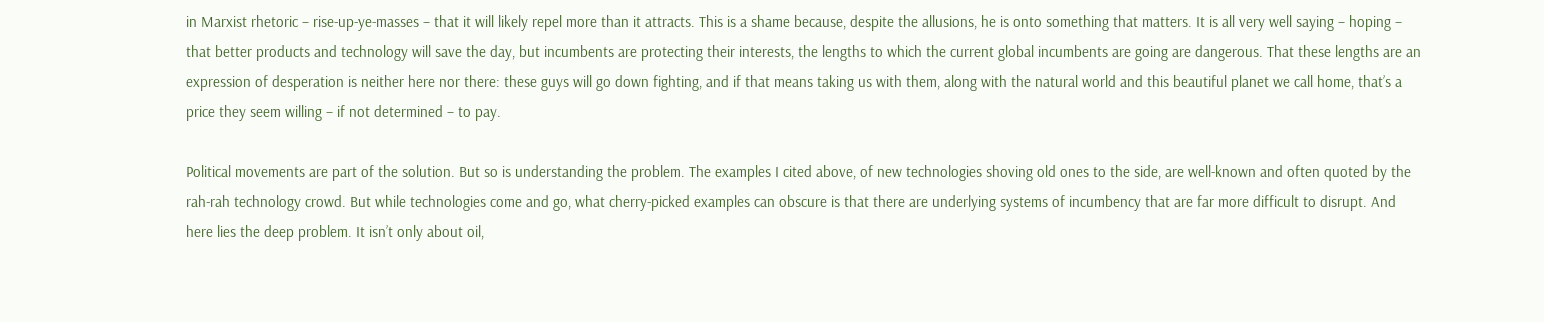in Marxist rhetoric – rise-up-ye-masses – that it will likely repel more than it attracts. This is a shame because, despite the allusions, he is onto something that matters. It is all very well saying – hoping – that better products and technology will save the day, but incumbents are protecting their interests, the lengths to which the current global incumbents are going are dangerous. That these lengths are an expression of desperation is neither here nor there: these guys will go down fighting, and if that means taking us with them, along with the natural world and this beautiful planet we call home, that’s a price they seem willing – if not determined – to pay.

Political movements are part of the solution. But so is understanding the problem. The examples I cited above, of new technologies shoving old ones to the side, are well-known and often quoted by the rah-rah technology crowd. But while technologies come and go, what cherry-picked examples can obscure is that there are underlying systems of incumbency that are far more difficult to disrupt. And here lies the deep problem. It isn’t only about oil,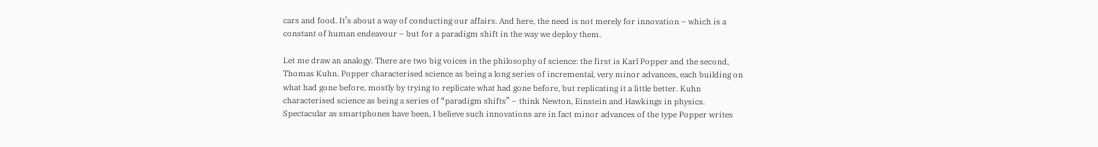cars and food. It’s about a way of conducting our affairs. And here, the need is not merely for innovation – which is a constant of human endeavour – but for a paradigm shift in the way we deploy them.

Let me draw an analogy. There are two big voices in the philosophy of science: the first is Karl Popper and the second, Thomas Kuhn. Popper characterised science as being a long series of incremental, very minor advances, each building on what had gone before, mostly by trying to replicate what had gone before, but replicating it a little better. Kuhn characterised science as being a series of “paradigm shifts” – think Newton, Einstein and Hawkings in physics. Spectacular as smartphones have been, I believe such innovations are in fact minor advances of the type Popper writes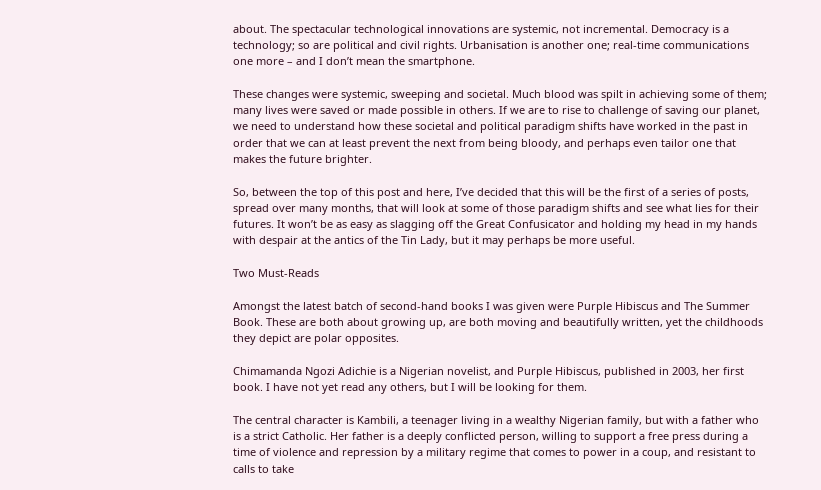about. The spectacular technological innovations are systemic, not incremental. Democracy is a technology; so are political and civil rights. Urbanisation is another one; real-time communications one more – and I don’t mean the smartphone.

These changes were systemic, sweeping and societal. Much blood was spilt in achieving some of them; many lives were saved or made possible in others. If we are to rise to challenge of saving our planet, we need to understand how these societal and political paradigm shifts have worked in the past in order that we can at least prevent the next from being bloody, and perhaps even tailor one that makes the future brighter.

So, between the top of this post and here, I’ve decided that this will be the first of a series of posts, spread over many months, that will look at some of those paradigm shifts and see what lies for their futures. It won’t be as easy as slagging off the Great Confusicator and holding my head in my hands with despair at the antics of the Tin Lady, but it may perhaps be more useful.

Two Must-Reads

Amongst the latest batch of second-hand books I was given were Purple Hibiscus and The Summer Book. These are both about growing up, are both moving and beautifully written, yet the childhoods they depict are polar opposites.

Chimamanda Ngozi Adichie is a Nigerian novelist, and Purple Hibiscus, published in 2003, her first book. I have not yet read any others, but I will be looking for them.

The central character is Kambili, a teenager living in a wealthy Nigerian family, but with a father who is a strict Catholic. Her father is a deeply conflicted person, willing to support a free press during a time of violence and repression by a military regime that comes to power in a coup, and resistant to calls to take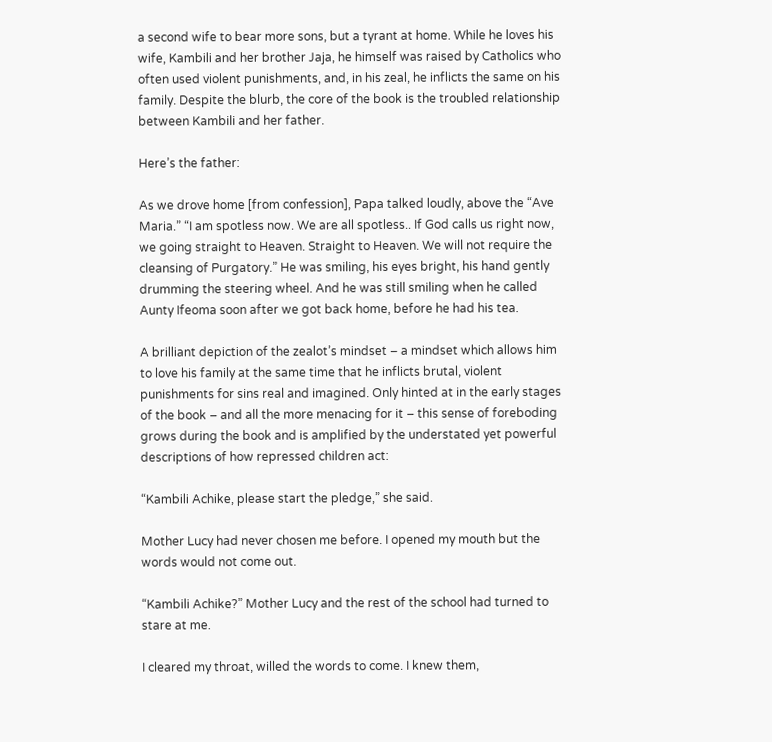a second wife to bear more sons, but a tyrant at home. While he loves his wife, Kambili and her brother Jaja, he himself was raised by Catholics who often used violent punishments, and, in his zeal, he inflicts the same on his family. Despite the blurb, the core of the book is the troubled relationship between Kambili and her father.

Here’s the father:

As we drove home [from confession], Papa talked loudly, above the “Ave Maria.” “I am spotless now. We are all spotless.. If God calls us right now, we going straight to Heaven. Straight to Heaven. We will not require the cleansing of Purgatory.” He was smiling, his eyes bright, his hand gently drumming the steering wheel. And he was still smiling when he called Aunty Ifeoma soon after we got back home, before he had his tea.

A brilliant depiction of the zealot’s mindset – a mindset which allows him to love his family at the same time that he inflicts brutal, violent punishments for sins real and imagined. Only hinted at in the early stages of the book – and all the more menacing for it – this sense of foreboding grows during the book and is amplified by the understated yet powerful descriptions of how repressed children act:

“Kambili Achike, please start the pledge,” she said.

Mother Lucy had never chosen me before. I opened my mouth but the words would not come out.

“Kambili Achike?” Mother Lucy and the rest of the school had turned to stare at me.

I cleared my throat, willed the words to come. I knew them,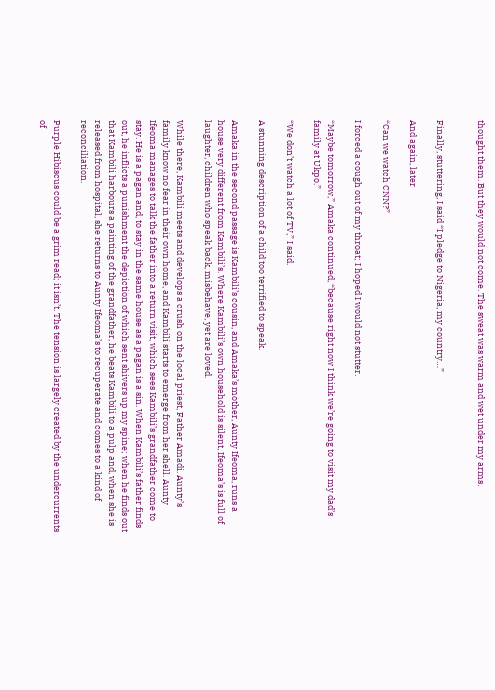thought them. But they would not come. The sweat was warm and wet under my arms.


Finally, stuttering, I said “I pledge to Nigeria, my country…”

And again, later

“Can we watch CNN?”

I forced a cough out of my throat; I hoped I would not stutter.

“Maybe tomorrow,” Amaka continued, “because right now I think we’re going to visit my dad’s family at Ukpo.”

“We don’t watch a lot of TV,” I said.

A stunning description of a child too terrified to speak.

Amaka in the second passage is Kambili’s cousin, and Amaka’s mother, Aunty Ifeoma, runs a house very different from Kambili’s. Where Kambili’s own household is silent, Ifeoma’s is full of laughter, children who speak back, misbehave, yet are loved.

While there, Kambili meets and develops a crush on the local priest, Father Amadi. Aunty’s family know no fear in their own home, and Kambili starts to emerge from her shell. Aunty Ifeoma manages to talk the father into a return visit, which sees Kambili’s grandfather come to stay. He is a pagan and, to stay in the same house as a pagan is a sin. When Kambili’s father finds out, he inflicts a punishment the depiction of which sent shivers up my spine; when he finds out that Kambili harbours a painting of the grandfather, he beats Kambili to a pulp and, when she is released from hospital, she returns to Aunty Ifeoma’s to recuperate and comes to a kind of reconciliation.

Purple Hibiscus could be a grim read; it isn’t. The tension is largely created by the undercurrents of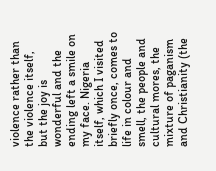violence rather than the violence itself, but the joy is wonderful and the ending left a smile on my face. Nigeria itself, which I visited briefly once, comes to life in colour and smell, the people and cultural mores, the mixture of paganism and Christianity (the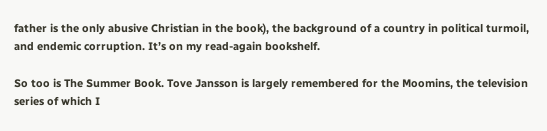father is the only abusive Christian in the book), the background of a country in political turmoil, and endemic corruption. It’s on my read-again bookshelf.

So too is The Summer Book. Tove Jansson is largely remembered for the Moomins, the television series of which I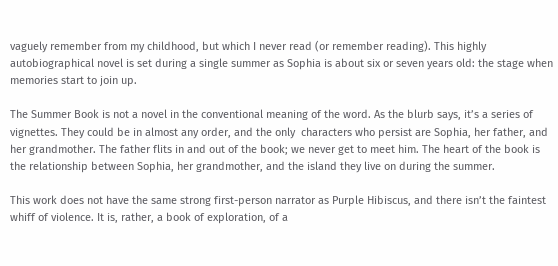vaguely remember from my childhood, but which I never read (or remember reading). This highly autobiographical novel is set during a single summer as Sophia is about six or seven years old: the stage when memories start to join up.

The Summer Book is not a novel in the conventional meaning of the word. As the blurb says, it’s a series of vignettes. They could be in almost any order, and the only  characters who persist are Sophia, her father, and her grandmother. The father flits in and out of the book; we never get to meet him. The heart of the book is the relationship between Sophia, her grandmother, and the island they live on during the summer.

This work does not have the same strong first-person narrator as Purple Hibiscus, and there isn’t the faintest whiff of violence. It is, rather, a book of exploration, of a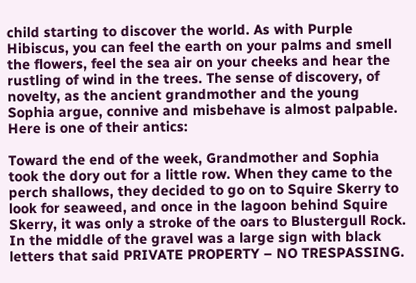child starting to discover the world. As with Purple Hibiscus, you can feel the earth on your palms and smell the flowers, feel the sea air on your cheeks and hear the rustling of wind in the trees. The sense of discovery, of novelty, as the ancient grandmother and the young Sophia argue, connive and misbehave is almost palpable. Here is one of their antics:

Toward the end of the week, Grandmother and Sophia took the dory out for a little row. When they came to the perch shallows, they decided to go on to Squire Skerry to look for seaweed, and once in the lagoon behind Squire Skerry, it was only a stroke of the oars to Blustergull Rock. In the middle of the gravel was a large sign with black letters that said PRIVATE PROPERTY – NO TRESPASSING.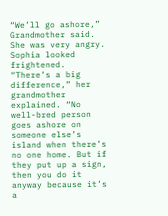“We’ll go ashore,” Grandmother said. She was very angry. Sophia looked frightened. “There’s a big difference,” her grandmother explained. “No well-bred person goes ashore on someone else’s island when there’s no one home. But if they put up a sign, then you do it anyway because it’s a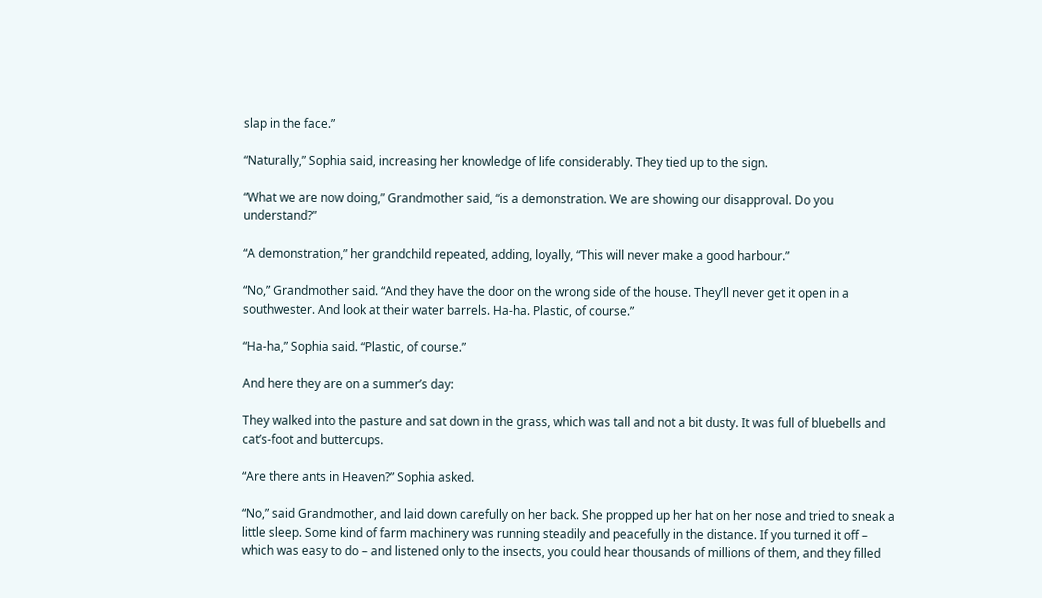slap in the face.”

“Naturally,” Sophia said, increasing her knowledge of life considerably. They tied up to the sign.

“What we are now doing,” Grandmother said, “is a demonstration. We are showing our disapproval. Do you understand?”

“A demonstration,” her grandchild repeated, adding, loyally, “This will never make a good harbour.”

“No,” Grandmother said. “And they have the door on the wrong side of the house. They’ll never get it open in a southwester. And look at their water barrels. Ha-ha. Plastic, of course.”

“Ha-ha,” Sophia said. “Plastic, of course.”

And here they are on a summer’s day:

They walked into the pasture and sat down in the grass, which was tall and not a bit dusty. It was full of bluebells and cat’s-foot and buttercups.

“Are there ants in Heaven?” Sophia asked.

“No,” said Grandmother, and laid down carefully on her back. She propped up her hat on her nose and tried to sneak a little sleep. Some kind of farm machinery was running steadily and peacefully in the distance. If you turned it off – which was easy to do – and listened only to the insects, you could hear thousands of millions of them, and they filled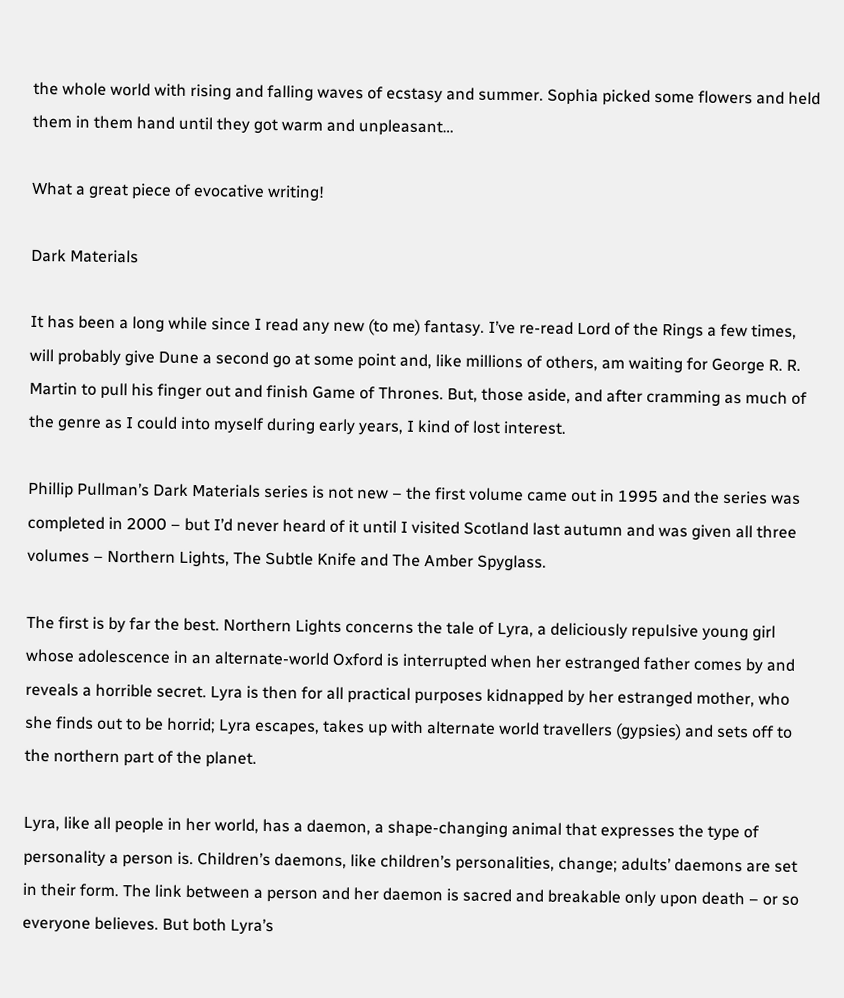the whole world with rising and falling waves of ecstasy and summer. Sophia picked some flowers and held them in them hand until they got warm and unpleasant…

What a great piece of evocative writing!

Dark Materials

It has been a long while since I read any new (to me) fantasy. I’ve re-read Lord of the Rings a few times, will probably give Dune a second go at some point and, like millions of others, am waiting for George R. R. Martin to pull his finger out and finish Game of Thrones. But, those aside, and after cramming as much of the genre as I could into myself during early years, I kind of lost interest.

Phillip Pullman’s Dark Materials series is not new – the first volume came out in 1995 and the series was completed in 2000 – but I’d never heard of it until I visited Scotland last autumn and was given all three volumes – Northern Lights, The Subtle Knife and The Amber Spyglass.

The first is by far the best. Northern Lights concerns the tale of Lyra, a deliciously repulsive young girl whose adolescence in an alternate-world Oxford is interrupted when her estranged father comes by and reveals a horrible secret. Lyra is then for all practical purposes kidnapped by her estranged mother, who she finds out to be horrid; Lyra escapes, takes up with alternate world travellers (gypsies) and sets off to the northern part of the planet.

Lyra, like all people in her world, has a daemon, a shape-changing animal that expresses the type of personality a person is. Children’s daemons, like children’s personalities, change; adults’ daemons are set in their form. The link between a person and her daemon is sacred and breakable only upon death – or so everyone believes. But both Lyra’s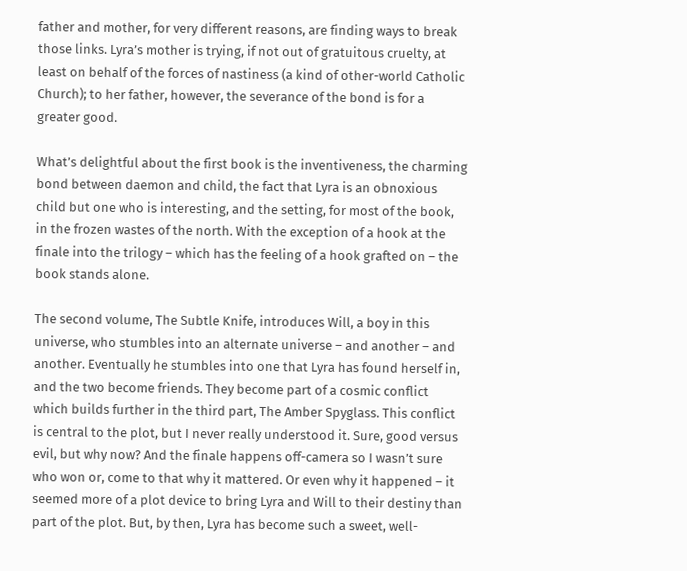father and mother, for very different reasons, are finding ways to break those links. Lyra’s mother is trying, if not out of gratuitous cruelty, at least on behalf of the forces of nastiness (a kind of other-world Catholic Church); to her father, however, the severance of the bond is for a greater good.

What’s delightful about the first book is the inventiveness, the charming bond between daemon and child, the fact that Lyra is an obnoxious child but one who is interesting, and the setting, for most of the book, in the frozen wastes of the north. With the exception of a hook at the finale into the trilogy – which has the feeling of a hook grafted on – the book stands alone.

The second volume, The Subtle Knife, introduces Will, a boy in this universe, who stumbles into an alternate universe – and another – and another. Eventually he stumbles into one that Lyra has found herself in, and the two become friends. They become part of a cosmic conflict which builds further in the third part, The Amber Spyglass. This conflict is central to the plot, but I never really understood it. Sure, good versus evil, but why now? And the finale happens off-camera so I wasn’t sure who won or, come to that why it mattered. Or even why it happened – it seemed more of a plot device to bring Lyra and Will to their destiny than part of the plot. But, by then, Lyra has become such a sweet, well-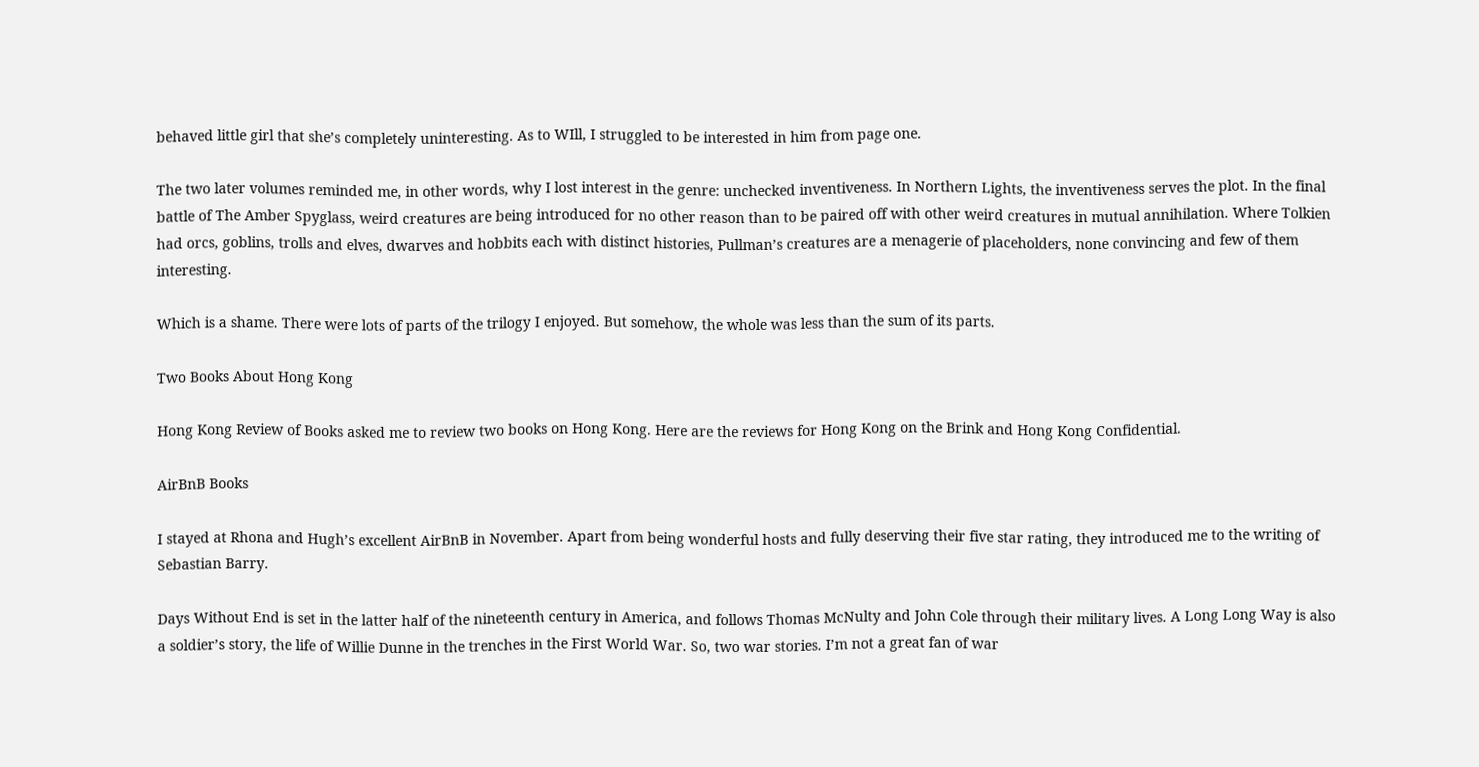behaved little girl that she’s completely uninteresting. As to WIll, I struggled to be interested in him from page one.

The two later volumes reminded me, in other words, why I lost interest in the genre: unchecked inventiveness. In Northern Lights, the inventiveness serves the plot. In the final battle of The Amber Spyglass, weird creatures are being introduced for no other reason than to be paired off with other weird creatures in mutual annihilation. Where Tolkien had orcs, goblins, trolls and elves, dwarves and hobbits each with distinct histories, Pullman’s creatures are a menagerie of placeholders, none convincing and few of them interesting.

Which is a shame. There were lots of parts of the trilogy I enjoyed. But somehow, the whole was less than the sum of its parts.

Two Books About Hong Kong

Hong Kong Review of Books asked me to review two books on Hong Kong. Here are the reviews for Hong Kong on the Brink and Hong Kong Confidential.

AirBnB Books

I stayed at Rhona and Hugh’s excellent AirBnB in November. Apart from being wonderful hosts and fully deserving their five star rating, they introduced me to the writing of Sebastian Barry.

Days Without End is set in the latter half of the nineteenth century in America, and follows Thomas McNulty and John Cole through their military lives. A Long Long Way is also a soldier’s story, the life of Willie Dunne in the trenches in the First World War. So, two war stories. I’m not a great fan of war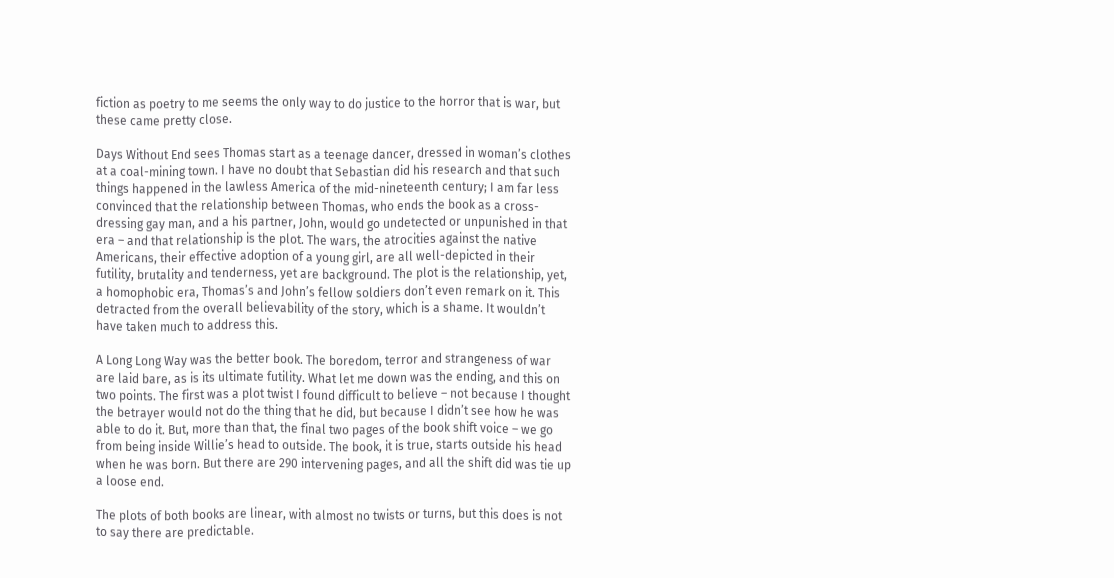fiction as poetry to me seems the only way to do justice to the horror that is war, but these came pretty close.

Days Without End sees Thomas start as a teenage dancer, dressed in woman’s clothes at a coal-mining town. I have no doubt that Sebastian did his research and that such things happened in the lawless America of the mid-nineteenth century; I am far less convinced that the relationship between Thomas, who ends the book as a cross-dressing gay man, and a his partner, John, would go undetected or unpunished in that era – and that relationship is the plot. The wars, the atrocities against the native Americans, their effective adoption of a young girl, are all well-depicted in their futility, brutality and tenderness, yet are background. The plot is the relationship, yet, a homophobic era, Thomas’s and John’s fellow soldiers don’t even remark on it. This detracted from the overall believability of the story, which is a shame. It wouldn’t have taken much to address this.

A Long Long Way was the better book. The boredom, terror and strangeness of war are laid bare, as is its ultimate futility. What let me down was the ending, and this on two points. The first was a plot twist I found difficult to believe – not because I thought the betrayer would not do the thing that he did, but because I didn’t see how he was able to do it. But, more than that, the final two pages of the book shift voice – we go from being inside Willie’s head to outside. The book, it is true, starts outside his head when he was born. But there are 290 intervening pages, and all the shift did was tie up a loose end.

The plots of both books are linear, with almost no twists or turns, but this does is not to say there are predictable.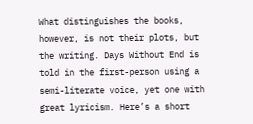What distinguishes the books, however, is not their plots, but the writing. Days Without End is told in the first-person using a semi-literate voice, yet one with great lyricism. Here’s a short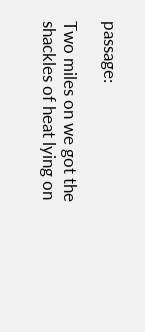passage:

Two miles on we got the shackles of heat lying on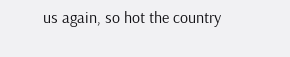us again, so hot the country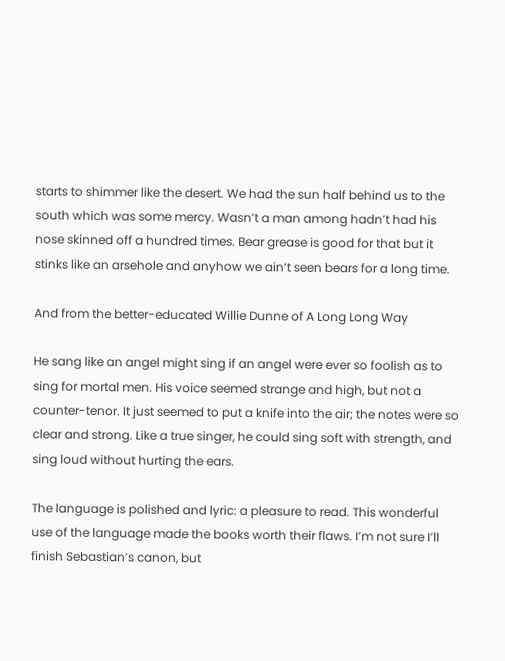starts to shimmer like the desert. We had the sun half behind us to the south which was some mercy. Wasn’t a man among hadn’t had his nose skinned off a hundred times. Bear grease is good for that but it stinks like an arsehole and anyhow we ain’t seen bears for a long time.

And from the better-educated Willie Dunne of A Long Long Way

He sang like an angel might sing if an angel were ever so foolish as to sing for mortal men. His voice seemed strange and high, but not a counter-tenor. It just seemed to put a knife into the air; the notes were so clear and strong. Like a true singer, he could sing soft with strength, and sing loud without hurting the ears.

The language is polished and lyric: a pleasure to read. This wonderful use of the language made the books worth their flaws. I’m not sure I’ll finish Sebastian’s canon, but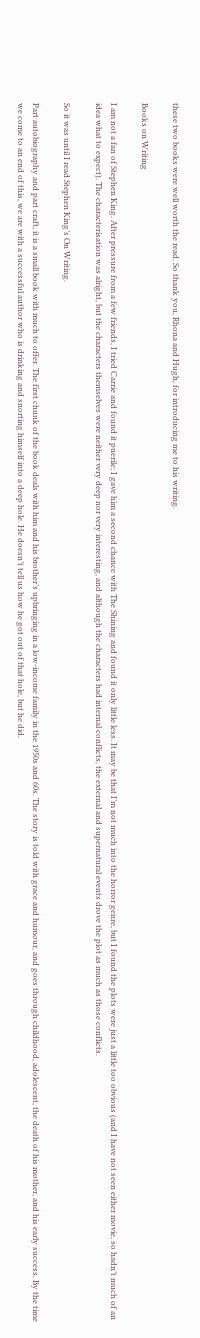these two books were well worth the read. So thank you, Rhona and Hugh, for introducing me to his writing.

Books on Writing

I am not a fan of Stephen King. After pressure from a few friends, I tried Carrie and found it puerile; I gave him a second chance with The Shining and found it only little less. It may be that I’m not much into the horror genre, but I found the plots were just a little too obvious (and I have not seen either movie, so hadn’t much of an idea what to expect). The characterisation was alright, but the characters themselves were neither very deep nor very interesting, and although the characters had internal conflicts, the external and supernatural events drove the plot as much as those conflicts.

So it was until I read Stephen King’s On Writing.

Part autobiography and part craft, it is a small book with much to offer. The first chunk of the book deals with him and his brother’s upbringing in a low-income family in the 1950s and 60s. The story is told with grace and humour, and goes through childhood, adolescent, the death of his mother, and his early success. By the time we come to an end of this, we are with a successful author who is drinking and snorting himself into a deep hole. He doesn’t tell us how he got out of that hole, but he did.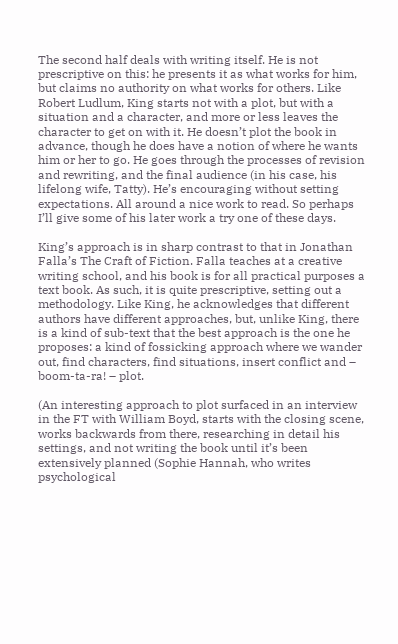The second half deals with writing itself. He is not prescriptive on this: he presents it as what works for him, but claims no authority on what works for others. Like Robert Ludlum, King starts not with a plot, but with a situation and a character, and more or less leaves the character to get on with it. He doesn’t plot the book in advance, though he does have a notion of where he wants him or her to go. He goes through the processes of revision and rewriting, and the final audience (in his case, his lifelong wife, Tatty). He’s encouraging without setting expectations. All around a nice work to read. So perhaps I’ll give some of his later work a try one of these days.

King’s approach is in sharp contrast to that in Jonathan Falla’s The Craft of Fiction. Falla teaches at a creative writing school, and his book is for all practical purposes a text book. As such, it is quite prescriptive, setting out a methodology. Like King, he acknowledges that different authors have different approaches, but, unlike King, there is a kind of sub-text that the best approach is the one he proposes: a kind of fossicking approach where we wander out, find characters, find situations, insert conflict and – boom-ta-ra! – plot.

(An interesting approach to plot surfaced in an interview in the FT with William Boyd, starts with the closing scene, works backwards from there, researching in detail his settings, and not writing the book until it’s been extensively planned (Sophie Hannah, who writes psychological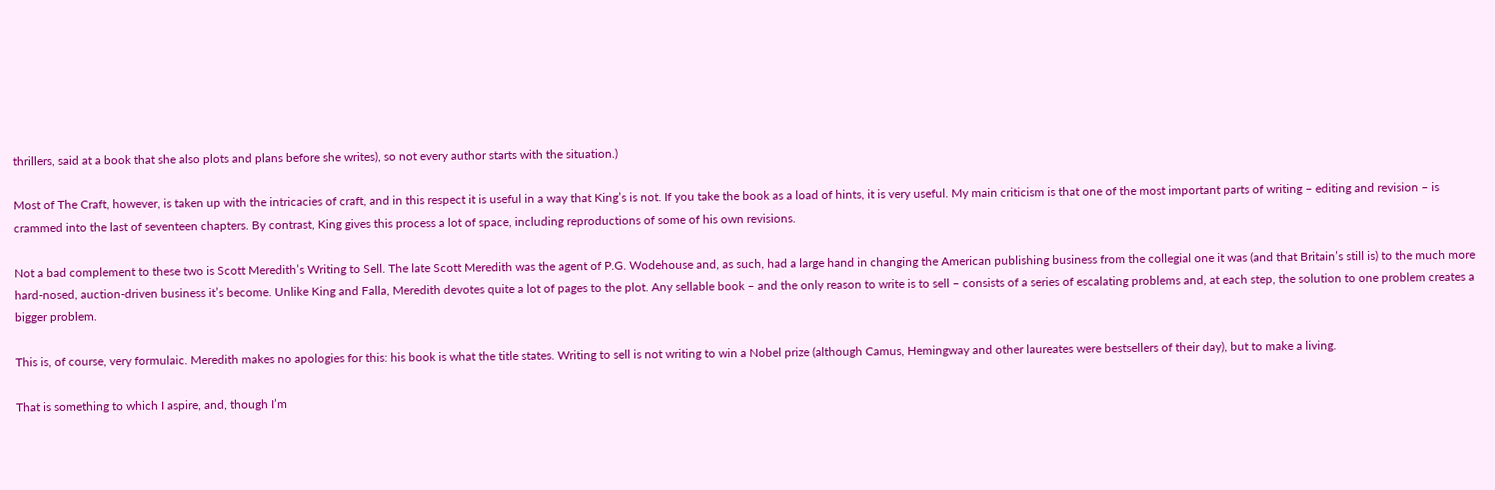thrillers, said at a book that she also plots and plans before she writes), so not every author starts with the situation.)

Most of The Craft, however, is taken up with the intricacies of craft, and in this respect it is useful in a way that King’s is not. If you take the book as a load of hints, it is very useful. My main criticism is that one of the most important parts of writing – editing and revision – is crammed into the last of seventeen chapters. By contrast, King gives this process a lot of space, including reproductions of some of his own revisions.

Not a bad complement to these two is Scott Meredith’s Writing to Sell. The late Scott Meredith was the agent of P.G. Wodehouse and, as such, had a large hand in changing the American publishing business from the collegial one it was (and that Britain’s still is) to the much more hard-nosed, auction-driven business it’s become. Unlike King and Falla, Meredith devotes quite a lot of pages to the plot. Any sellable book – and the only reason to write is to sell – consists of a series of escalating problems and, at each step, the solution to one problem creates a bigger problem.

This is, of course, very formulaic. Meredith makes no apologies for this: his book is what the title states. Writing to sell is not writing to win a Nobel prize (although Camus, Hemingway and other laureates were bestsellers of their day), but to make a living.

That is something to which I aspire, and, though I’m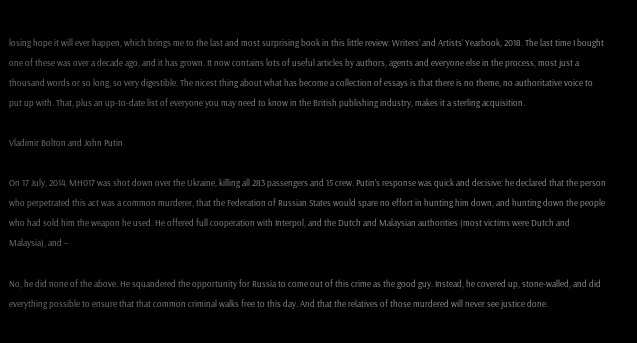losing hope it will ever happen, which brings me to the last and most surprising book in this little review: Writers’ and Artists’ Yearbook, 2018. The last time I bought one of these was over a decade ago, and it has grown. It now contains lots of useful articles by authors, agents and everyone else in the process, most just a thousand words or so long, so very digestible. The nicest thing about what has become a collection of essays is that there is no theme, no authoritative voice to put up with. That, plus an up-to-date list of everyone you may need to know in the British publishing industry, makes it a sterling acquisition.

Vladimir Bolton and John Putin

On 17 July, 2014, MH017 was shot down over the Ukraine, killing all 283 passengers and 15 crew. Putin’s response was quick and decisive: he declared that the person who perpetrated this act was a common murderer, that the Federation of Russian States would spare no effort in hunting him down, and hunting down the people who had sold him the weapon he used. He offered full cooperation with Interpol, and the Dutch and Malaysian authorities (most victims were Dutch and Malaysia), and –

No, he did none of the above. He squandered the opportunity for Russia to come out of this crime as the good guy. Instead, he covered up, stone-walled, and did everything possible to ensure that that common criminal walks free to this day. And that the relatives of those murdered will never see justice done.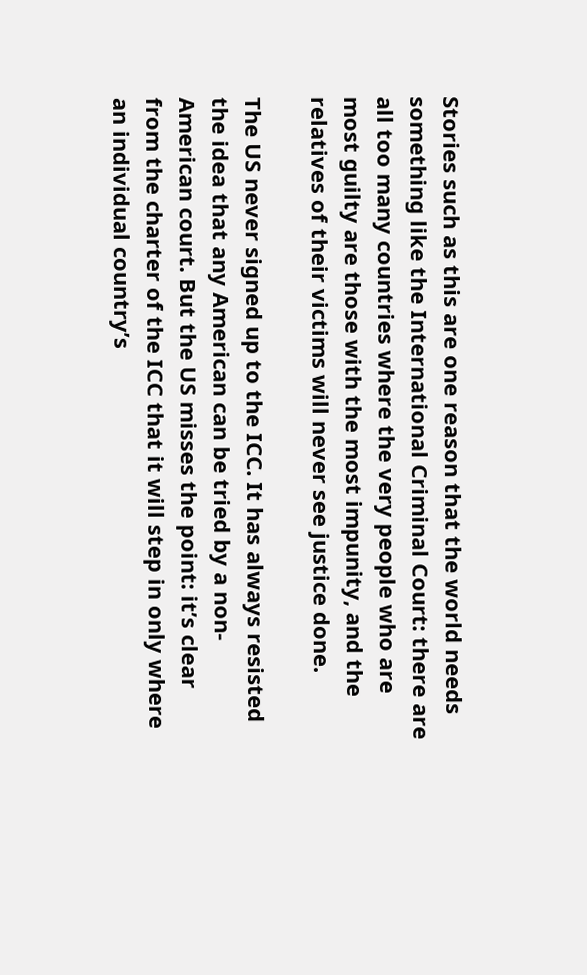Stories such as this are one reason that the world needs something like the International Criminal Court: there are all too many countries where the very people who are most guilty are those with the most impunity, and the relatives of their victims will never see justice done.

The US never signed up to the ICC. It has always resisted the idea that any American can be tried by a non-American court. But the US misses the point: it’s clear from the charter of the ICC that it will step in only where an individual country’s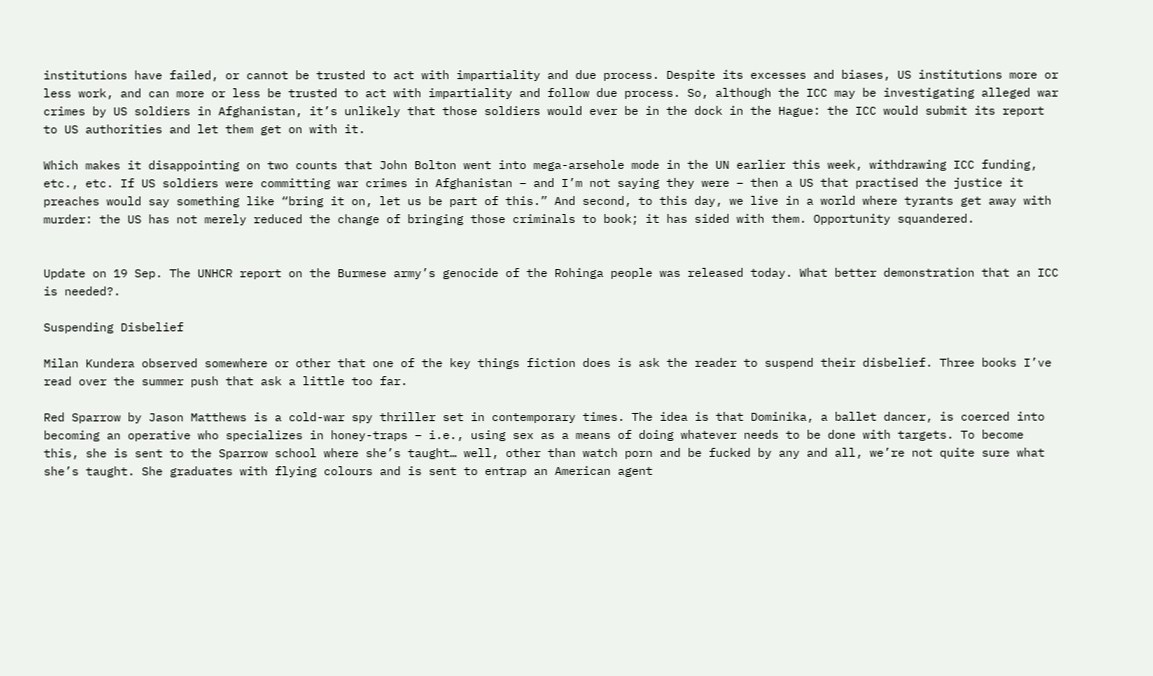institutions have failed, or cannot be trusted to act with impartiality and due process. Despite its excesses and biases, US institutions more or less work, and can more or less be trusted to act with impartiality and follow due process. So, although the ICC may be investigating alleged war crimes by US soldiers in Afghanistan, it’s unlikely that those soldiers would ever be in the dock in the Hague: the ICC would submit its report to US authorities and let them get on with it.

Which makes it disappointing on two counts that John Bolton went into mega-arsehole mode in the UN earlier this week, withdrawing ICC funding, etc., etc. If US soldiers were committing war crimes in Afghanistan – and I’m not saying they were – then a US that practised the justice it preaches would say something like “bring it on, let us be part of this.” And second, to this day, we live in a world where tyrants get away with murder: the US has not merely reduced the change of bringing those criminals to book; it has sided with them. Opportunity squandered.


Update on 19 Sep. The UNHCR report on the Burmese army’s genocide of the Rohinga people was released today. What better demonstration that an ICC is needed?.

Suspending Disbelief

Milan Kundera observed somewhere or other that one of the key things fiction does is ask the reader to suspend their disbelief. Three books I’ve read over the summer push that ask a little too far.

Red Sparrow by Jason Matthews is a cold-war spy thriller set in contemporary times. The idea is that Dominika, a ballet dancer, is coerced into becoming an operative who specializes in honey-traps – i.e., using sex as a means of doing whatever needs to be done with targets. To become this, she is sent to the Sparrow school where she’s taught… well, other than watch porn and be fucked by any and all, we’re not quite sure what she’s taught. She graduates with flying colours and is sent to entrap an American agent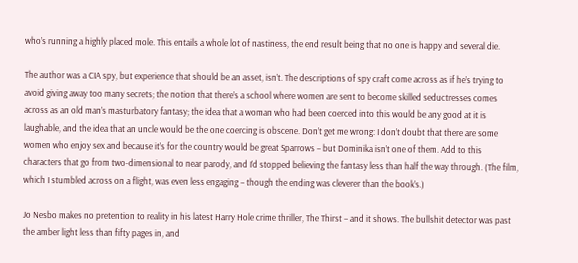who’s running a highly placed mole. This entails a whole lot of nastiness, the end result being that no one is happy and several die.

The author was a CIA spy, but experience that should be an asset, isn’t. The descriptions of spy craft come across as if he’s trying to avoid giving away too many secrets; the notion that there’s a school where women are sent to become skilled seductresses comes across as an old man’s masturbatory fantasy; the idea that a woman who had been coerced into this would be any good at it is laughable, and the idea that an uncle would be the one coercing is obscene. Don’t get me wrong: I don’t doubt that there are some women who enjoy sex and because it’s for the country would be great Sparrows – but Dominika isn’t one of them. Add to this characters that go from two-dimensional to near parody, and I’d stopped believing the fantasy less than half the way through. (The film, which I stumbled across on a flight, was even less engaging – though the ending was cleverer than the book’s.)

Jo Nesbo makes no pretention to reality in his latest Harry Hole crime thriller, The Thirst – and it shows. The bullshit detector was past the amber light less than fifty pages in, and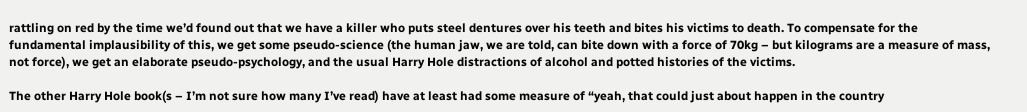rattling on red by the time we’d found out that we have a killer who puts steel dentures over his teeth and bites his victims to death. To compensate for the fundamental implausibility of this, we get some pseudo-science (the human jaw, we are told, can bite down with a force of 70kg – but kilograms are a measure of mass, not force), we get an elaborate pseudo-psychology, and the usual Harry Hole distractions of alcohol and potted histories of the victims.

The other Harry Hole book(s – I’m not sure how many I’ve read) have at least had some measure of “yeah, that could just about happen in the country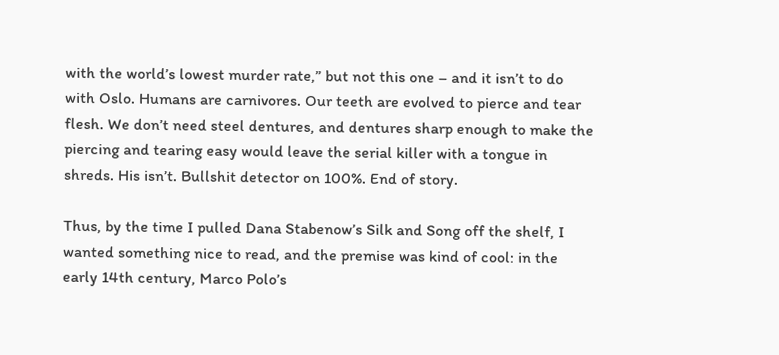with the world’s lowest murder rate,” but not this one – and it isn’t to do with Oslo. Humans are carnivores. Our teeth are evolved to pierce and tear flesh. We don’t need steel dentures, and dentures sharp enough to make the piercing and tearing easy would leave the serial killer with a tongue in shreds. His isn’t. Bullshit detector on 100%. End of story.

Thus, by the time I pulled Dana Stabenow’s Silk and Song off the shelf, I wanted something nice to read, and the premise was kind of cool: in the early 14th century, Marco Polo’s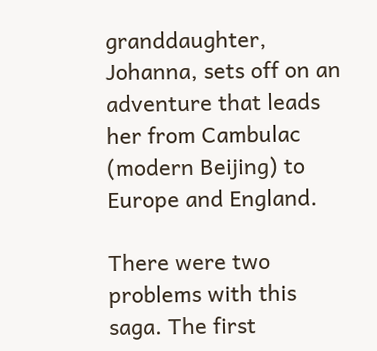granddaughter, Johanna, sets off on an adventure that leads her from Cambulac (modern Beijing) to Europe and England.

There were two problems with this saga. The first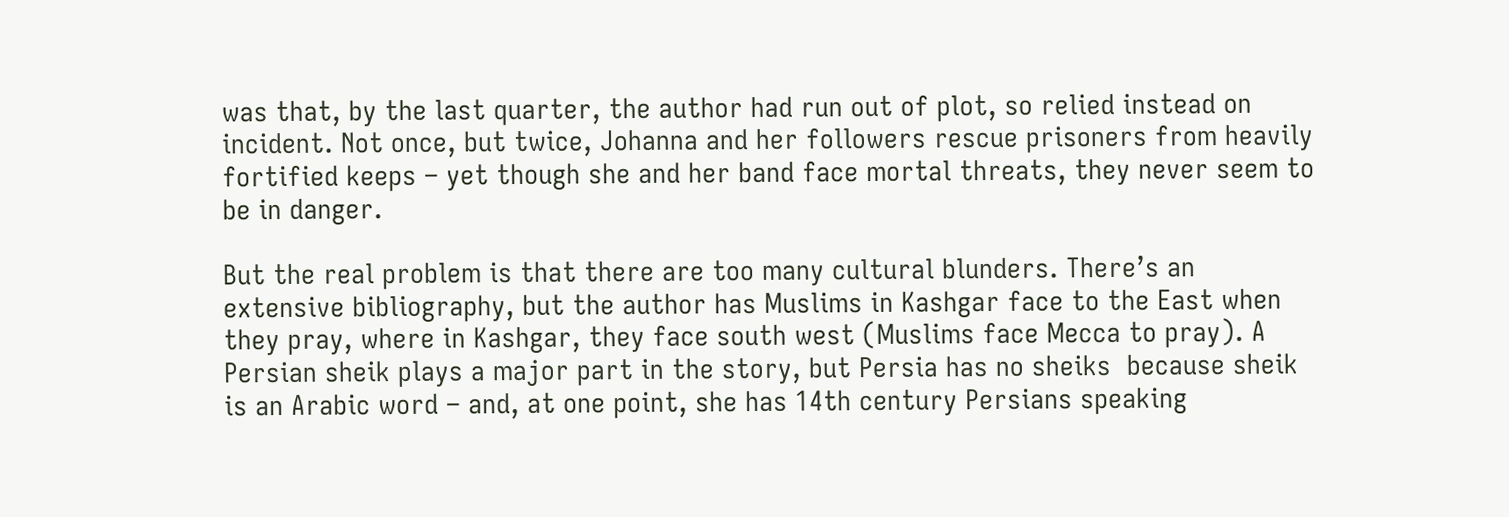was that, by the last quarter, the author had run out of plot, so relied instead on incident. Not once, but twice, Johanna and her followers rescue prisoners from heavily fortified keeps – yet though she and her band face mortal threats, they never seem to be in danger.

But the real problem is that there are too many cultural blunders. There’s an extensive bibliography, but the author has Muslims in Kashgar face to the East when they pray, where in Kashgar, they face south west (Muslims face Mecca to pray). A Persian sheik plays a major part in the story, but Persia has no sheiks  because sheik is an Arabic word – and, at one point, she has 14th century Persians speaking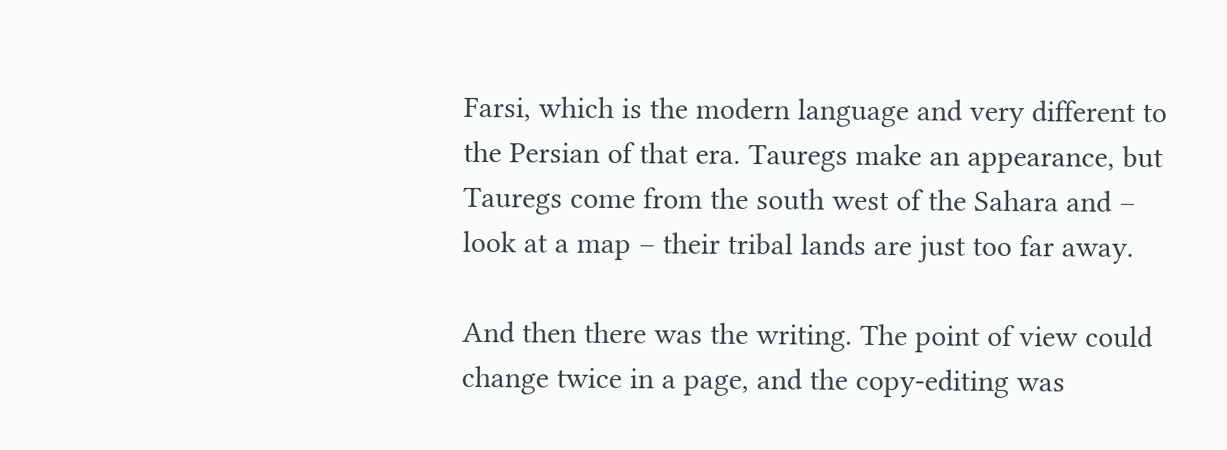Farsi, which is the modern language and very different to the Persian of that era. Tauregs make an appearance, but Tauregs come from the south west of the Sahara and – look at a map – their tribal lands are just too far away.

And then there was the writing. The point of view could change twice in a page, and the copy-editing was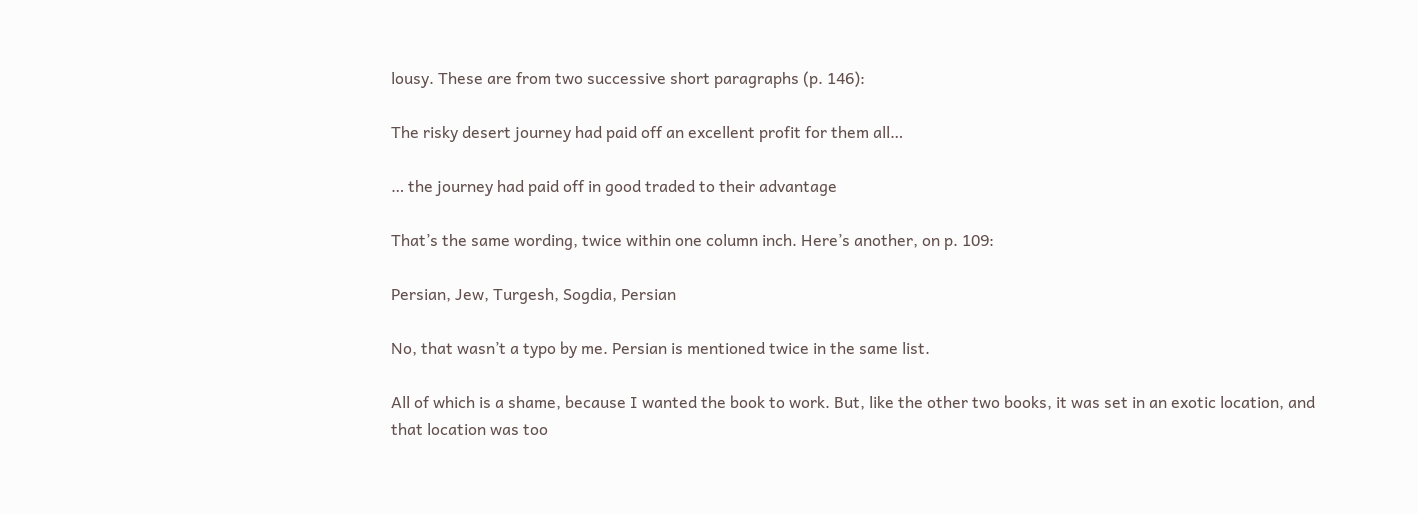lousy. These are from two successive short paragraphs (p. 146):

The risky desert journey had paid off an excellent profit for them all…

… the journey had paid off in good traded to their advantage

That’s the same wording, twice within one column inch. Here’s another, on p. 109:

Persian, Jew, Turgesh, Sogdia, Persian

No, that wasn’t a typo by me. Persian is mentioned twice in the same list.

All of which is a shame, because I wanted the book to work. But, like the other two books, it was set in an exotic location, and that location was too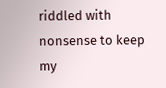riddled with nonsense to keep my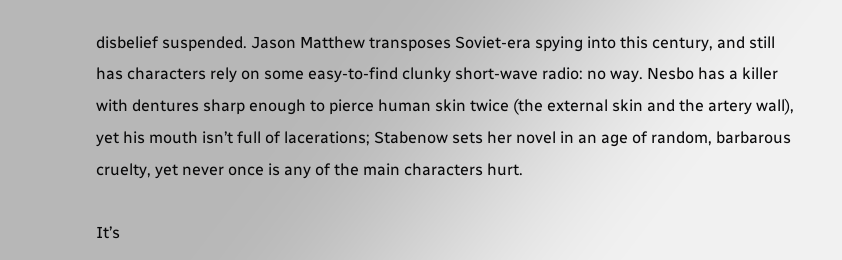disbelief suspended. Jason Matthew transposes Soviet-era spying into this century, and still has characters rely on some easy-to-find clunky short-wave radio: no way. Nesbo has a killer with dentures sharp enough to pierce human skin twice (the external skin and the artery wall), yet his mouth isn’t full of lacerations; Stabenow sets her novel in an age of random, barbarous cruelty, yet never once is any of the main characters hurt.

It’s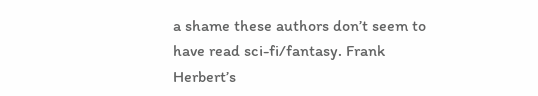a shame these authors don’t seem to have read sci-fi/fantasy. Frank Herbert’s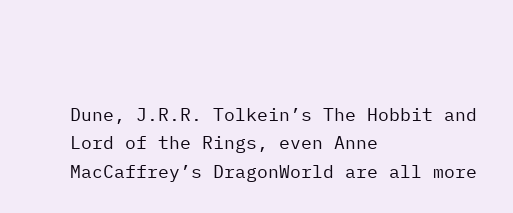Dune, J.R.R. Tolkein’s The Hobbit and Lord of the Rings, even Anne MacCaffrey’s DragonWorld are all more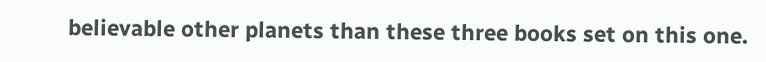believable other planets than these three books set on this one.